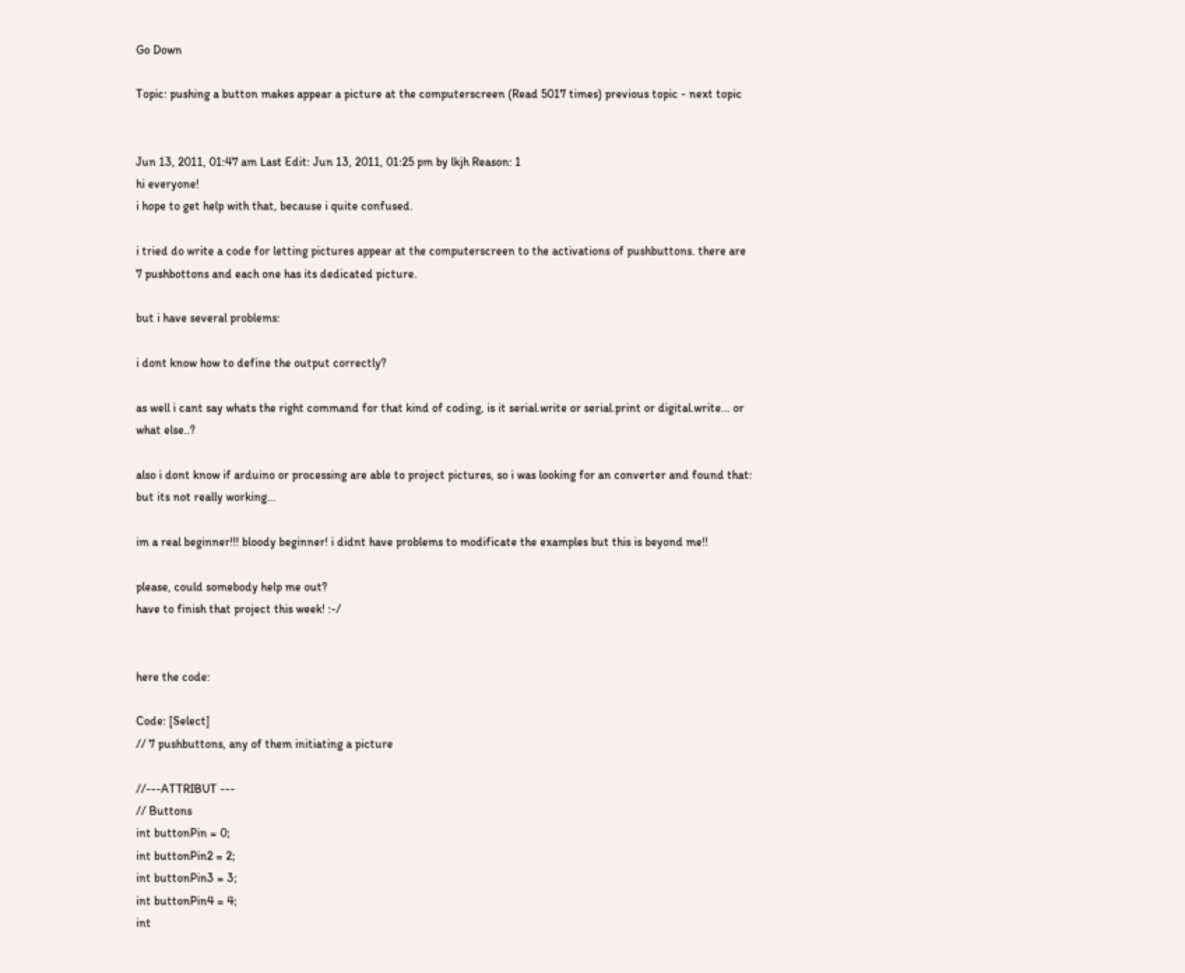Go Down

Topic: pushing a button makes appear a picture at the computerscreen (Read 5017 times) previous topic - next topic


Jun 13, 2011, 01:47 am Last Edit: Jun 13, 2011, 01:25 pm by lkjh Reason: 1
hi everyone!
i hope to get help with that, because i quite confused.

i tried do write a code for letting pictures appear at the computerscreen to the activations of pushbuttons. there are 7 pushbottons and each one has its dedicated picture.

but i have several problems:

i dont know how to define the output correctly?

as well i cant say whats the right command for that kind of coding, is it serial.write or serial.print or digital.write... or what else..?

also i dont know if arduino or processing are able to project pictures, so i was looking for an converter and found that:
but its not really working...

im a real beginner!!! bloody beginner! i didnt have problems to modificate the examples but this is beyond me!!

please, could somebody help me out?
have to finish that project this week! :-/


here the code:

Code: [Select]
// 7 pushbuttons, any of them initiating a picture

//---ATTRIBUT ---
// Buttons
int buttonPin = 0;
int buttonPin2 = 2;
int buttonPin3 = 3;
int buttonPin4 = 4;
int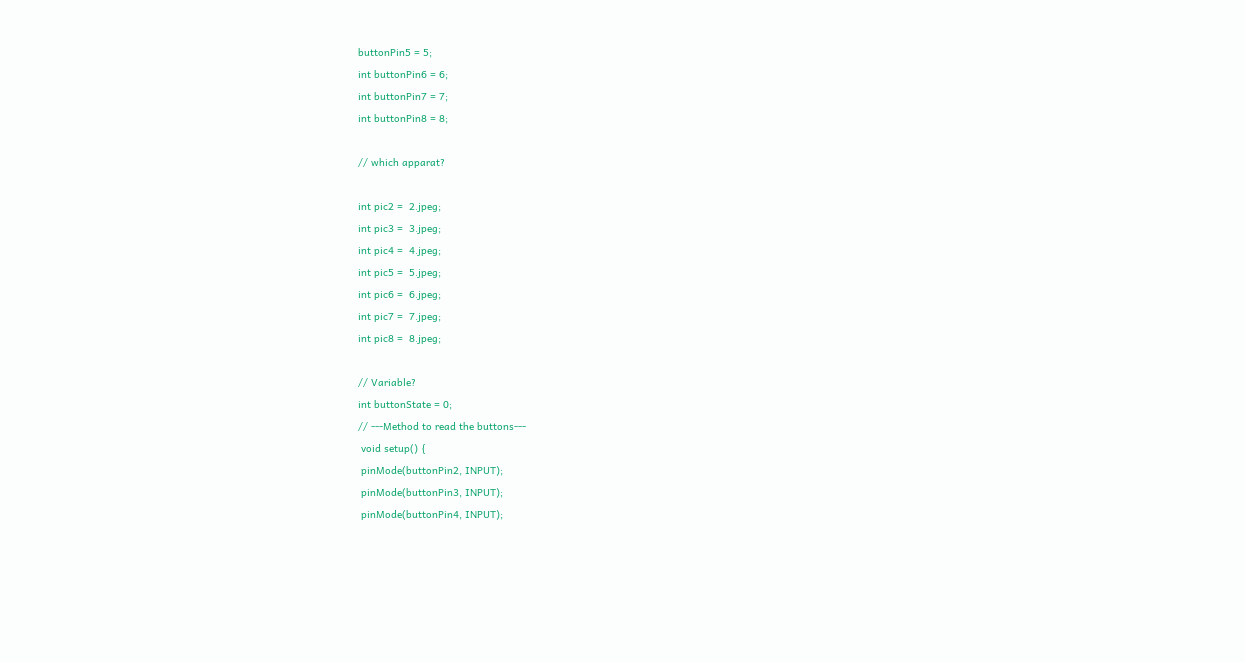buttonPin5 = 5;
int buttonPin6 = 6;
int buttonPin7 = 7;
int buttonPin8 = 8;

// which apparat?

int pic2 =  2.jpeg;
int pic3 =  3.jpeg;
int pic4 =  4.jpeg;
int pic5 =  5.jpeg;
int pic6 =  6.jpeg;
int pic7 =  7.jpeg;
int pic8 =  8.jpeg;

// Variable?
int buttonState = 0;
// ---Method to read the buttons---
 void setup() {
 pinMode(buttonPin2, INPUT);
 pinMode(buttonPin3, INPUT);
 pinMode(buttonPin4, INPUT);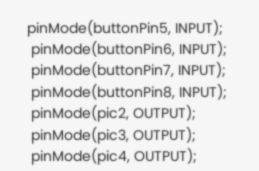pinMode(buttonPin5, INPUT);
 pinMode(buttonPin6, INPUT);
 pinMode(buttonPin7, INPUT);
 pinMode(buttonPin8, INPUT);
 pinMode(pic2, OUTPUT);
 pinMode(pic3, OUTPUT);
 pinMode(pic4, OUTPUT);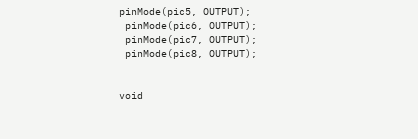pinMode(pic5, OUTPUT);
 pinMode(pic6, OUTPUT);
 pinMode(pic7, OUTPUT);
 pinMode(pic8, OUTPUT);


void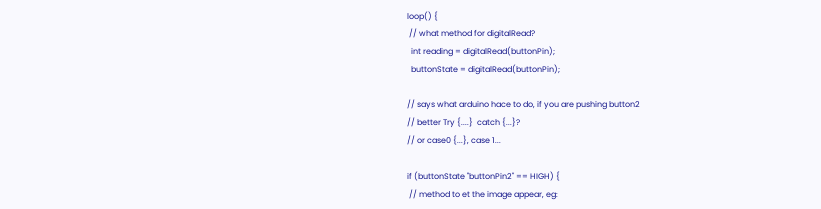loop() {
 // what method for digitalRead?
  int reading = digitalRead(buttonPin);
  buttonState = digitalRead(buttonPin);

// says what arduino hace to do, if you are pushing button2
// better Try {....}  catch {...}?
// or case0 {...}, case 1...

if (buttonState "buttonPin2" == HIGH) {
 // method to et the image appear, eg: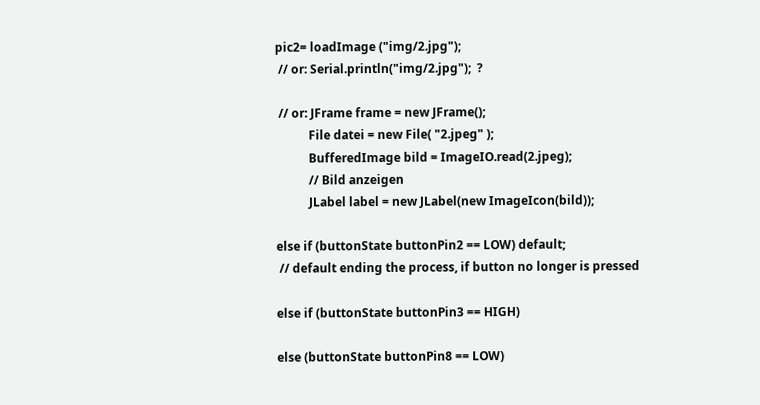pic2= loadImage ("img/2.jpg");
 // or: Serial.println("img/2.jpg");  ?

 // or: JFrame frame = new JFrame();
           File datei = new File( "2.jpeg" );
           BufferedImage bild = ImageIO.read(2.jpeg);
           // Bild anzeigen
           JLabel label = new JLabel(new ImageIcon(bild));

else if (buttonState buttonPin2 == LOW) default;
 // default ending the process, if button no longer is pressed

else if (buttonState buttonPin3 == HIGH)

else (buttonState buttonPin8 == LOW)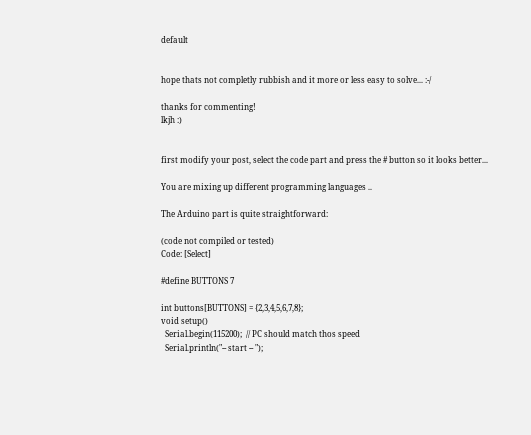default


hope thats not completly rubbish and it more or less easy to solve... :-/

thanks for commenting!
lkjh :)


first modify your post, select the code part and press the # button so it looks better...

You are mixing up different programming languages ..

The Arduino part is quite straightforward:

(code not compiled or tested)
Code: [Select]

#define BUTTONS 7

int buttons[BUTTONS] = {2,3,4,5,6,7,8};
void setup()
  Serial.begin(115200);  // PC should match thos speed
  Serial.println("-- start -- ");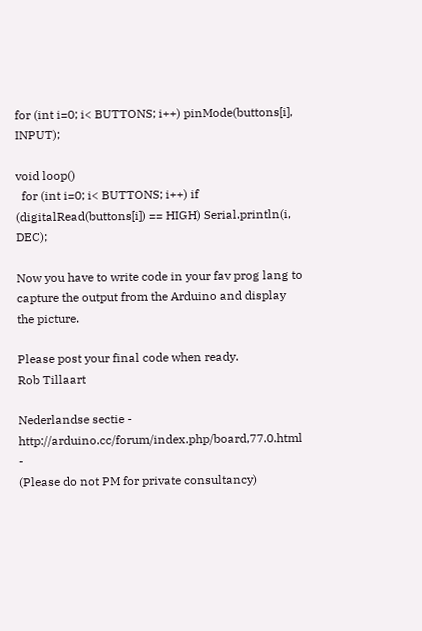for (int i=0; i< BUTTONS; i++) pinMode(buttons[i], INPUT);

void loop()
  for (int i=0; i< BUTTONS; i++) if (digitalRead(buttons[i]) == HIGH) Serial.println(i, DEC);

Now you have to write code in your fav prog lang to capture the output from the Arduino and display the picture.

Please post your final code when ready.
Rob Tillaart

Nederlandse sectie - http://arduino.cc/forum/index.php/board,77.0.html -
(Please do not PM for private consultancy)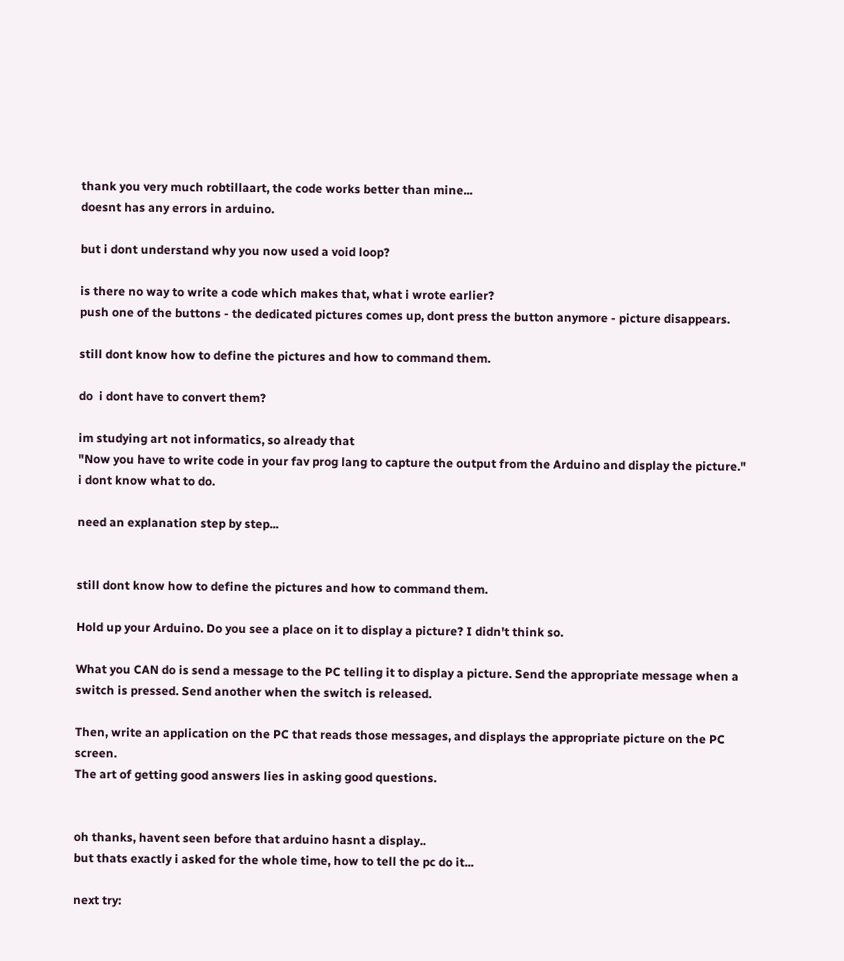thank you very much robtillaart, the code works better than mine...
doesnt has any errors in arduino.

but i dont understand why you now used a void loop?

is there no way to write a code which makes that, what i wrote earlier?
push one of the buttons - the dedicated pictures comes up, dont press the button anymore - picture disappears.

still dont know how to define the pictures and how to command them.

do  i dont have to convert them?

im studying art not informatics, so already that
"Now you have to write code in your fav prog lang to capture the output from the Arduino and display the picture."
i dont know what to do.

need an explanation step by step...


still dont know how to define the pictures and how to command them.

Hold up your Arduino. Do you see a place on it to display a picture? I didn't think so.

What you CAN do is send a message to the PC telling it to display a picture. Send the appropriate message when a switch is pressed. Send another when the switch is released.

Then, write an application on the PC that reads those messages, and displays the appropriate picture on the PC screen.
The art of getting good answers lies in asking good questions.


oh thanks, havent seen before that arduino hasnt a display..
but thats exactly i asked for the whole time, how to tell the pc do it...

next try: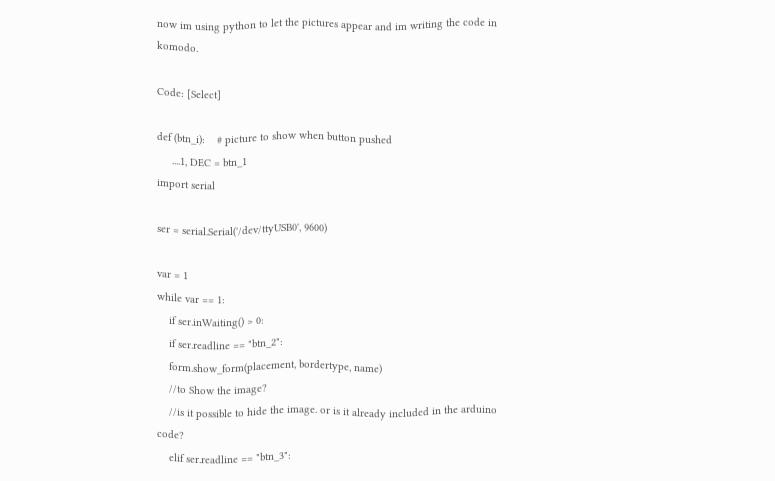now im using python to let the pictures appear and im writing the code in komodo.

Code: [Select]

def (btn_i):    # picture to show when button pushed
     ....1, DEC = btn_1
import serial

ser = serial.Serial('/dev/ttyUSB0', 9600)

var = 1
while var == 1:
    if ser.inWaiting() > 0:
    if ser.readline == "btn_2":
    form.show_form(placement, bordertype, name)
    //to Show the image?
    //is it possible to hide the image. or is it already included in the arduino code?
    elif ser.readline == "btn_3":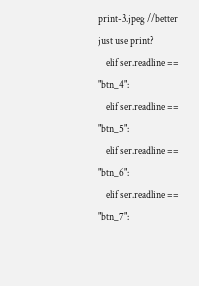print-3.jpeg //better just use print?
    elif ser.readline == "btn_4":
    elif ser.readline == "btn_5":
    elif ser.readline == "btn_6":
    elif ser.readline == "btn_7":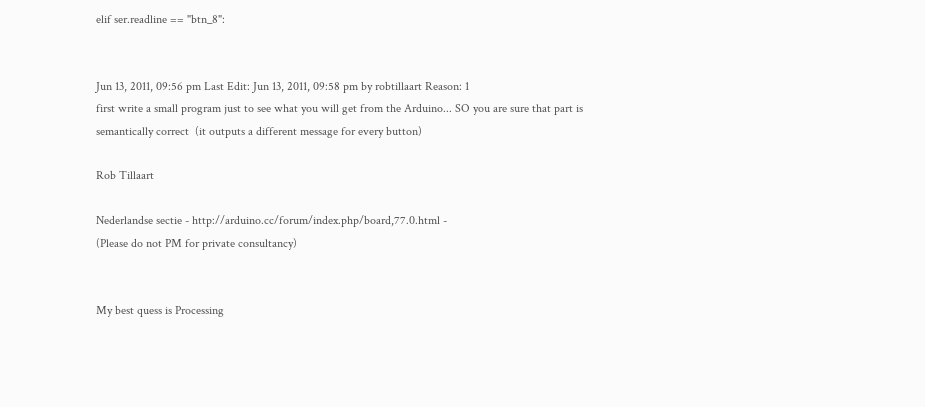elif ser.readline == "btn_8":


Jun 13, 2011, 09:56 pm Last Edit: Jun 13, 2011, 09:58 pm by robtillaart Reason: 1
first write a small program just to see what you will get from the Arduino... SO you are sure that part is semantically correct  (it outputs a different message for every button)

Rob Tillaart

Nederlandse sectie - http://arduino.cc/forum/index.php/board,77.0.html -
(Please do not PM for private consultancy)


My best quess is Processing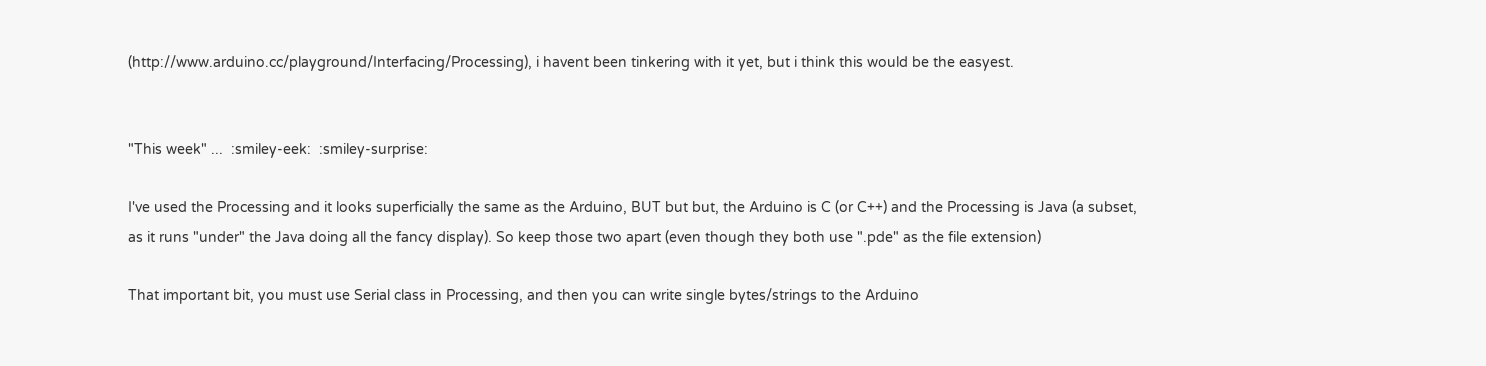(http://www.arduino.cc/playground/Interfacing/Processing), i havent been tinkering with it yet, but i think this would be the easyest.


"This week" ...  :smiley-eek:  :smiley-surprise:

I've used the Processing and it looks superficially the same as the Arduino, BUT but but, the Arduino is C (or C++) and the Processing is Java (a subset, as it runs "under" the Java doing all the fancy display). So keep those two apart (even though they both use ".pde" as the file extension)

That important bit, you must use Serial class in Processing, and then you can write single bytes/strings to the Arduino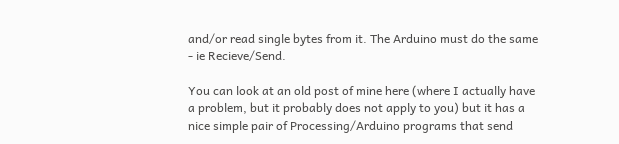and/or read single bytes from it. The Arduino must do the same - ie Recieve/Send.

You can look at an old post of mine here (where I actually have a problem, but it probably does not apply to you) but it has a nice simple pair of Processing/Arduino programs that send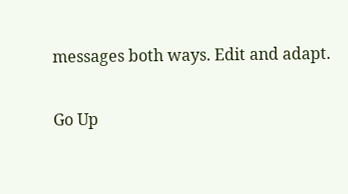messages both ways. Edit and adapt.

Go Up